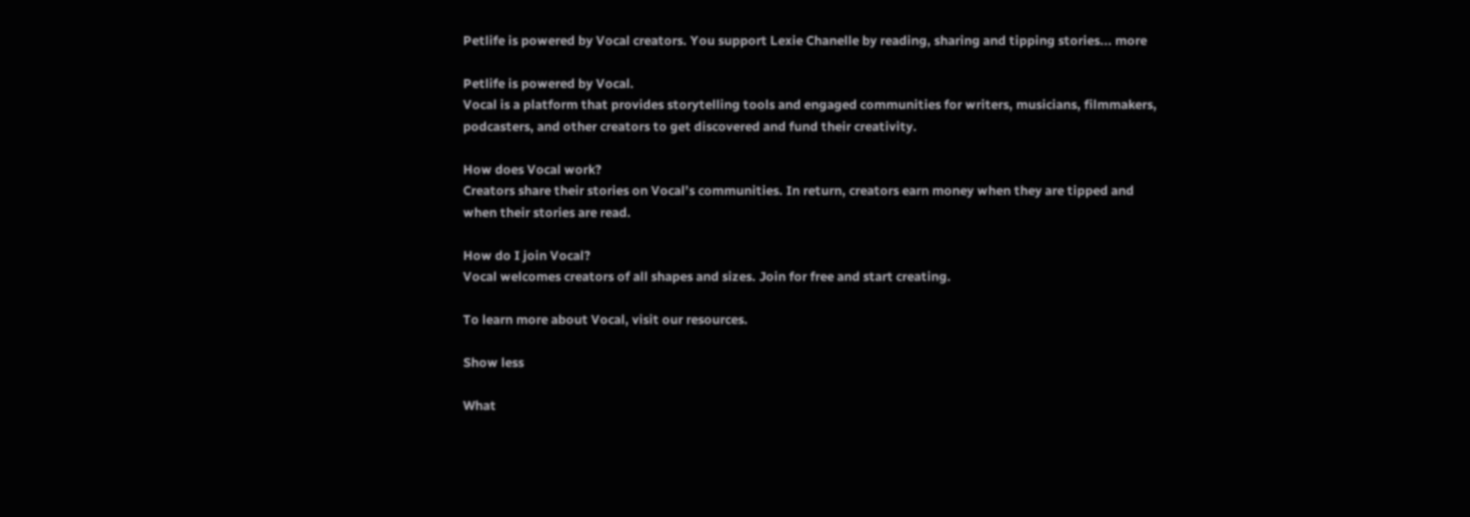Petlife is powered by Vocal creators. You support Lexie Chanelle by reading, sharing and tipping stories... more

Petlife is powered by Vocal.
Vocal is a platform that provides storytelling tools and engaged communities for writers, musicians, filmmakers, podcasters, and other creators to get discovered and fund their creativity.

How does Vocal work?
Creators share their stories on Vocal’s communities. In return, creators earn money when they are tipped and when their stories are read.

How do I join Vocal?
Vocal welcomes creators of all shapes and sizes. Join for free and start creating.

To learn more about Vocal, visit our resources.

Show less

What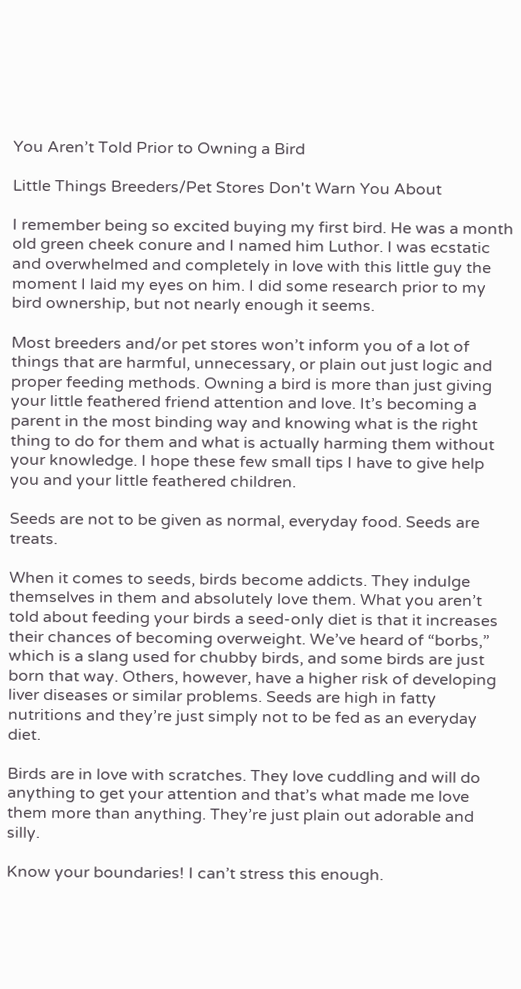You Aren’t Told Prior to Owning a Bird

Little Things Breeders/Pet Stores Don't Warn You About

I remember being so excited buying my first bird. He was a month old green cheek conure and I named him Luthor. I was ecstatic and overwhelmed and completely in love with this little guy the moment I laid my eyes on him. I did some research prior to my bird ownership, but not nearly enough it seems.

Most breeders and/or pet stores won’t inform you of a lot of things that are harmful, unnecessary, or plain out just logic and proper feeding methods. Owning a bird is more than just giving your little feathered friend attention and love. It’s becoming a parent in the most binding way and knowing what is the right thing to do for them and what is actually harming them without your knowledge. I hope these few small tips I have to give help you and your little feathered children.

Seeds are not to be given as normal, everyday food. Seeds are treats.

When it comes to seeds, birds become addicts. They indulge themselves in them and absolutely love them. What you aren’t told about feeding your birds a seed-only diet is that it increases their chances of becoming overweight. We’ve heard of “borbs,” which is a slang used for chubby birds, and some birds are just born that way. Others, however, have a higher risk of developing liver diseases or similar problems. Seeds are high in fatty nutritions and they’re just simply not to be fed as an everyday diet.

Birds are in love with scratches. They love cuddling and will do anything to get your attention and that’s what made me love them more than anything. They’re just plain out adorable and silly.

Know your boundaries! I can’t stress this enough.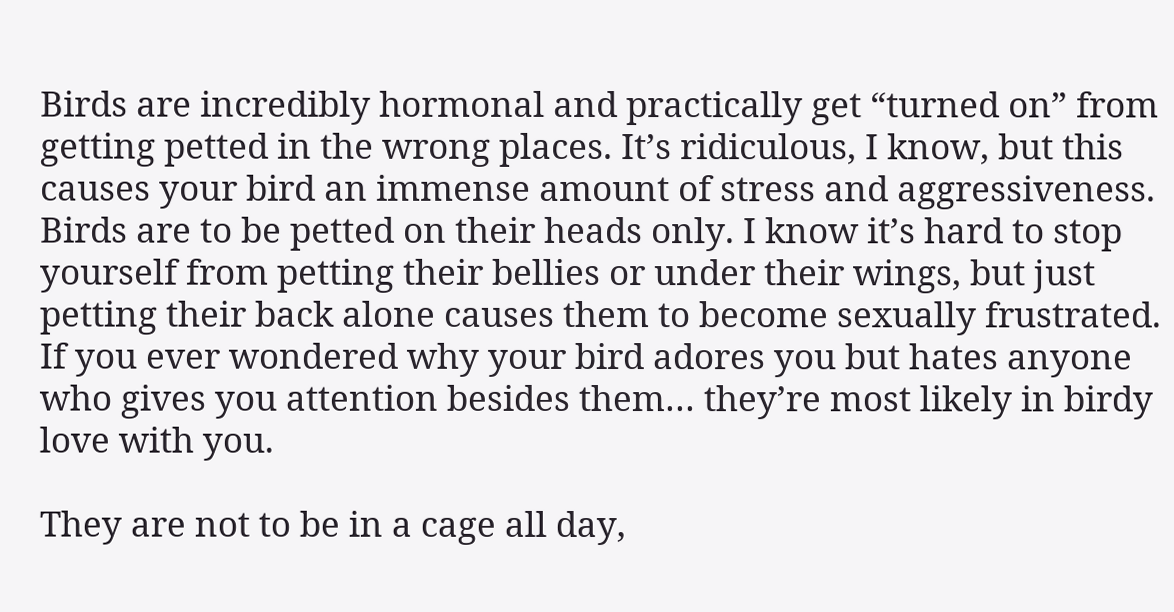Birds are incredibly hormonal and practically get “turned on” from getting petted in the wrong places. It’s ridiculous, I know, but this causes your bird an immense amount of stress and aggressiveness. Birds are to be petted on their heads only. I know it’s hard to stop yourself from petting their bellies or under their wings, but just petting their back alone causes them to become sexually frustrated. If you ever wondered why your bird adores you but hates anyone who gives you attention besides them… they’re most likely in birdy love with you.

They are not to be in a cage all day,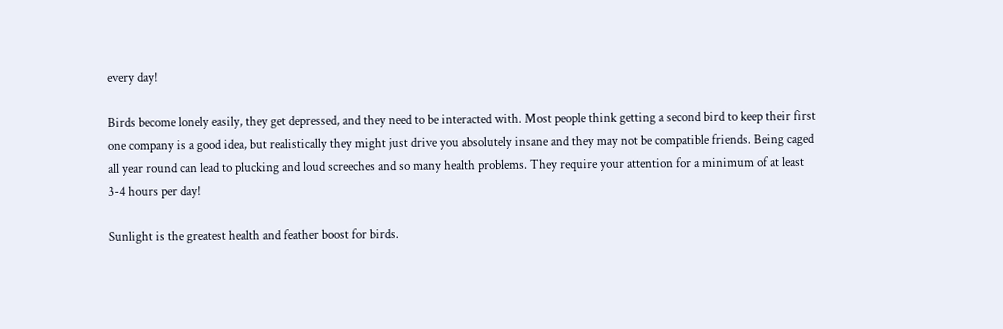every day!

Birds become lonely easily, they get depressed, and they need to be interacted with. Most people think getting a second bird to keep their first one company is a good idea, but realistically they might just drive you absolutely insane and they may not be compatible friends. Being caged all year round can lead to plucking and loud screeches and so many health problems. They require your attention for a minimum of at least 3-4 hours per day!

Sunlight is the greatest health and feather boost for birds.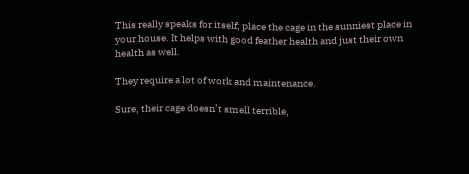This really speaks for itself; place the cage in the sunniest place in your house. It helps with good feather health and just their own health as well.

They require a lot of work and maintenance.

Sure, their cage doesn’t smell terrible,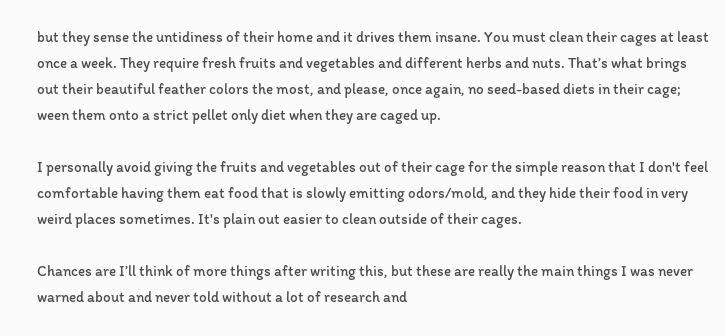but they sense the untidiness of their home and it drives them insane. You must clean their cages at least once a week. They require fresh fruits and vegetables and different herbs and nuts. That’s what brings out their beautiful feather colors the most, and please, once again, no seed-based diets in their cage; ween them onto a strict pellet only diet when they are caged up.

I personally avoid giving the fruits and vegetables out of their cage for the simple reason that I don't feel comfortable having them eat food that is slowly emitting odors/mold, and they hide their food in very weird places sometimes. It's plain out easier to clean outside of their cages.

Chances are I’ll think of more things after writing this, but these are really the main things I was never warned about and never told without a lot of research and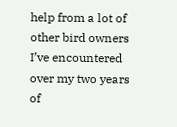help from a lot of other bird owners I’ve encountered over my two years of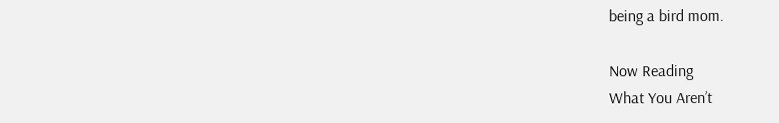being a bird mom.

Now Reading
What You Aren’t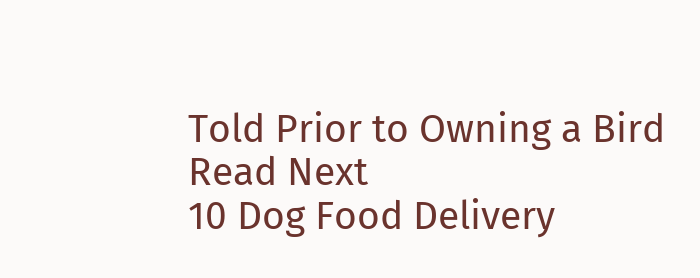Told Prior to Owning a Bird
Read Next
10 Dog Food Delivery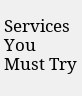Services You Must Try